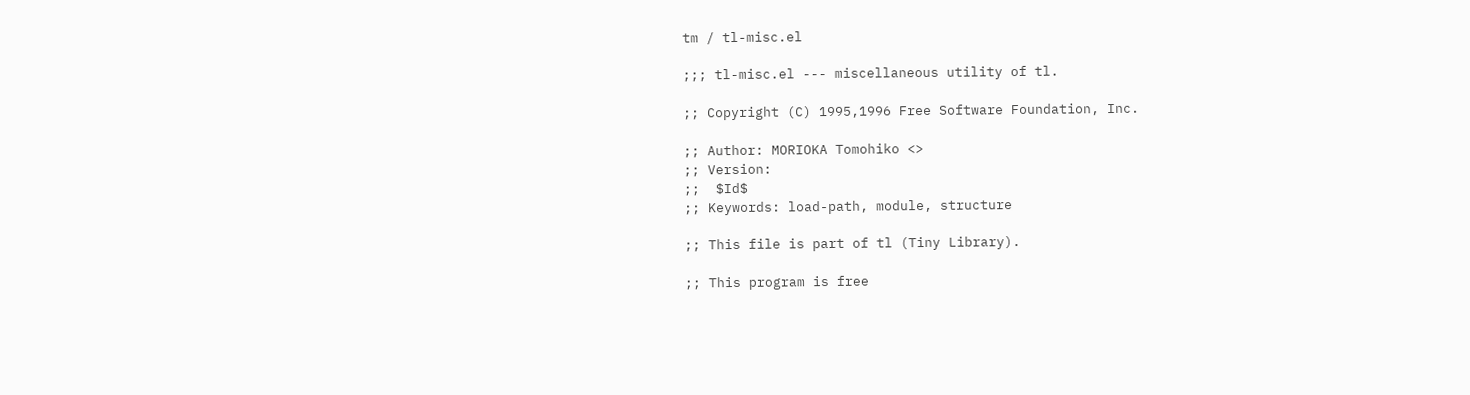tm / tl-misc.el

;;; tl-misc.el --- miscellaneous utility of tl.

;; Copyright (C) 1995,1996 Free Software Foundation, Inc.

;; Author: MORIOKA Tomohiko <>
;; Version:
;;  $Id$
;; Keywords: load-path, module, structure

;; This file is part of tl (Tiny Library).

;; This program is free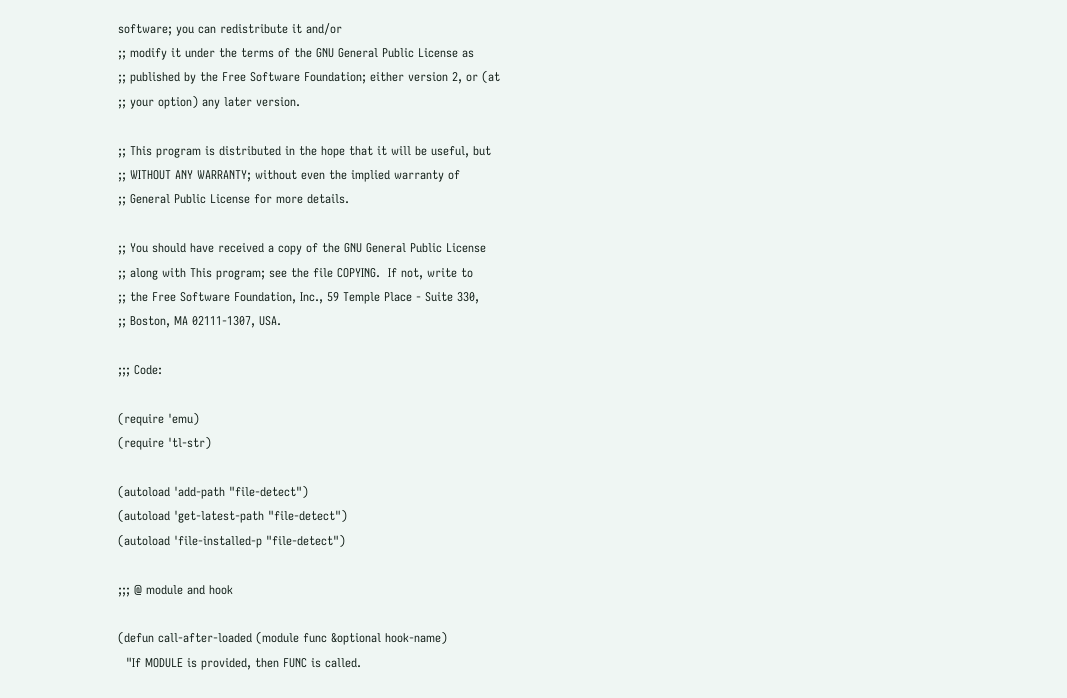software; you can redistribute it and/or
;; modify it under the terms of the GNU General Public License as
;; published by the Free Software Foundation; either version 2, or (at
;; your option) any later version.

;; This program is distributed in the hope that it will be useful, but
;; WITHOUT ANY WARRANTY; without even the implied warranty of
;; General Public License for more details.

;; You should have received a copy of the GNU General Public License
;; along with This program; see the file COPYING.  If not, write to
;; the Free Software Foundation, Inc., 59 Temple Place - Suite 330,
;; Boston, MA 02111-1307, USA.

;;; Code:

(require 'emu)
(require 'tl-str)

(autoload 'add-path "file-detect")
(autoload 'get-latest-path "file-detect")
(autoload 'file-installed-p "file-detect")

;;; @ module and hook

(defun call-after-loaded (module func &optional hook-name)
  "If MODULE is provided, then FUNC is called.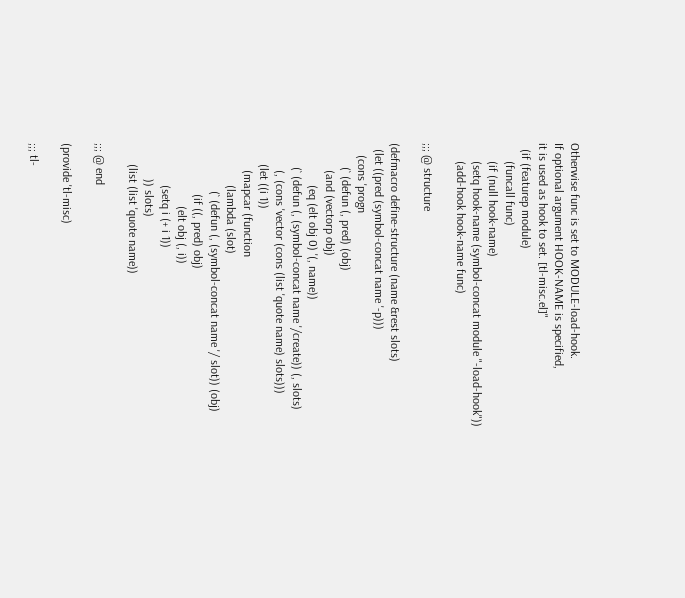Otherwise func is set to MODULE-load-hook.
If optional argument HOOK-NAME is specified,
it is used as hook to set. [tl-misc.el]"
  (if (featurep module)
      (funcall func)
      (if (null hook-name)
      (setq hook-name (symbol-concat module "-load-hook"))
      (add-hook hook-name func)

;;; @ structure

(defmacro define-structure (name &rest slots)
  (let ((pred (symbol-concat name '-p)))
    (cons 'progn
        (` (defun (, pred) (obj)
         (and (vectorp obj)
              (eq (elt obj 0) '(, name))
        (` (defun (, (symbol-concat name '/create)) (, slots)
         (, (cons 'vector (cons (list 'quote name) slots)))
       (let ((i 1))
         (mapcar (function
              (lambda (slot)
                (` (defun (, (symbol-concat name '/ slot)) (obj)
                 (if ((, pred) obj)
                     (elt obj (, i))
              (setq i (+ i 1))
            )) slots)
       (list (list 'quote name))

;;; @ end

(provide 'tl-misc)

;;; tl-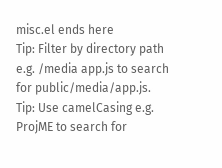misc.el ends here
Tip: Filter by directory path e.g. /media app.js to search for public/media/app.js.
Tip: Use camelCasing e.g. ProjME to search for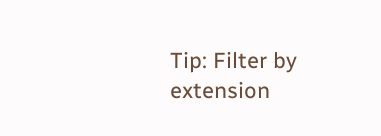Tip: Filter by extension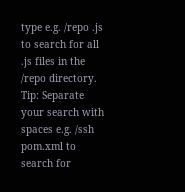type e.g. /repo .js to search for all .js files in the /repo directory.
Tip: Separate your search with spaces e.g. /ssh pom.xml to search for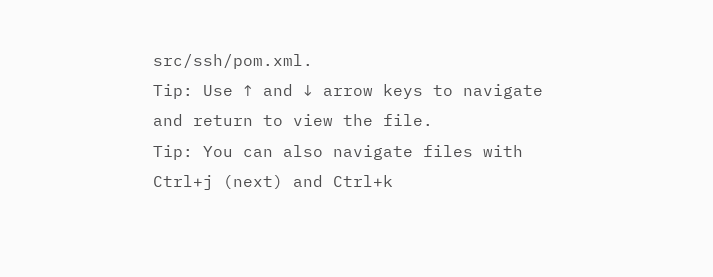src/ssh/pom.xml.
Tip: Use ↑ and ↓ arrow keys to navigate and return to view the file.
Tip: You can also navigate files with Ctrl+j (next) and Ctrl+k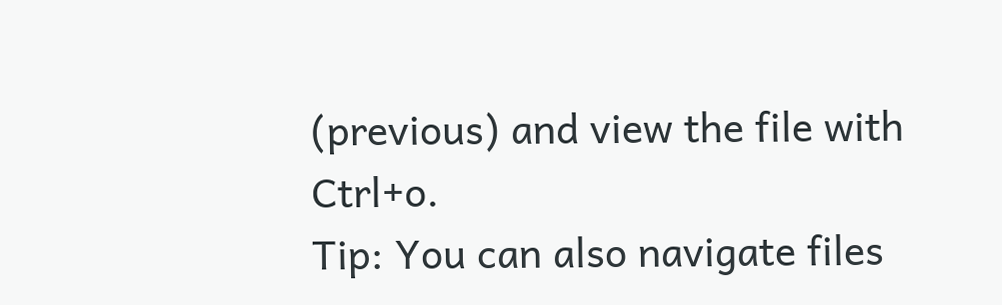(previous) and view the file with Ctrl+o.
Tip: You can also navigate files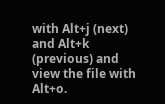with Alt+j (next) and Alt+k (previous) and view the file with Alt+o.